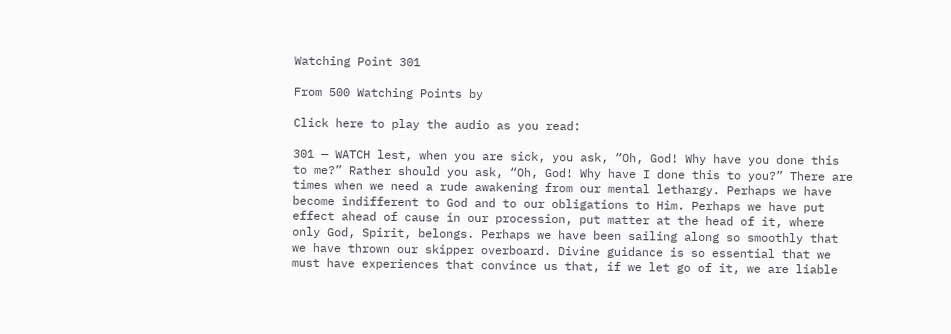Watching Point 301

From 500 Watching Points by

Click here to play the audio as you read:

301 — WATCH lest, when you are sick, you ask, “Oh, God! Why have you done this to me?” Rather should you ask, “Oh, God! Why have I done this to you?” There are times when we need a rude awakening from our mental lethargy. Perhaps we have become indifferent to God and to our obligations to Him. Perhaps we have put effect ahead of cause in our procession, put matter at the head of it, where only God, Spirit, belongs. Perhaps we have been sailing along so smoothly that we have thrown our skipper overboard. Divine guidance is so essential that we must have experiences that convince us that, if we let go of it, we are liable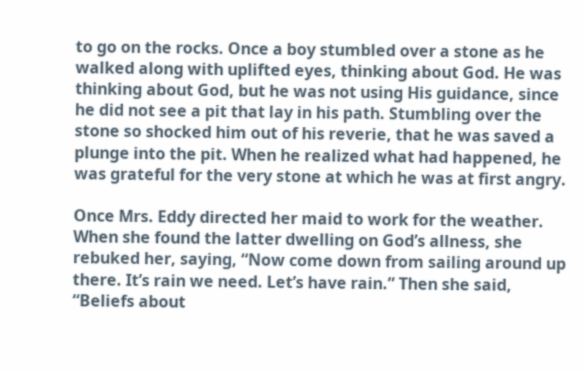to go on the rocks. Once a boy stumbled over a stone as he walked along with uplifted eyes, thinking about God. He was thinking about God, but he was not using His guidance, since he did not see a pit that lay in his path. Stumbling over the stone so shocked him out of his reverie, that he was saved a plunge into the pit. When he realized what had happened, he was grateful for the very stone at which he was at first angry.

Once Mrs. Eddy directed her maid to work for the weather. When she found the latter dwelling on God’s allness, she rebuked her, saying, “Now come down from sailing around up there. It’s rain we need. Let’s have rain.” Then she said, “Beliefs about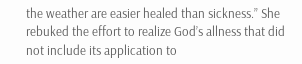the weather are easier healed than sickness.” She rebuked the effort to realize God’s allness that did not include its application to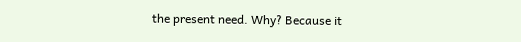the present need. Why? Because it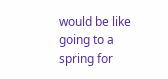would be like going to a spring for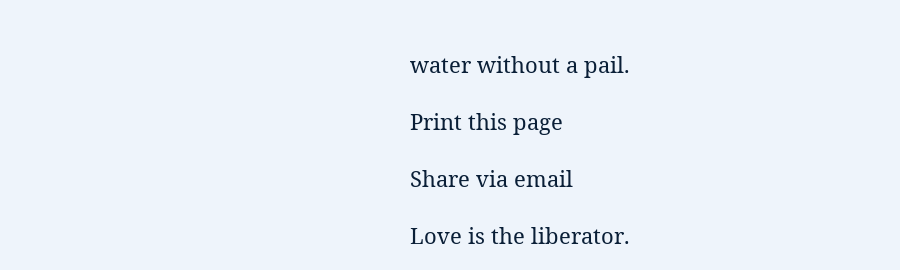water without a pail.

Print this page

Share via email

Love is the liberator.